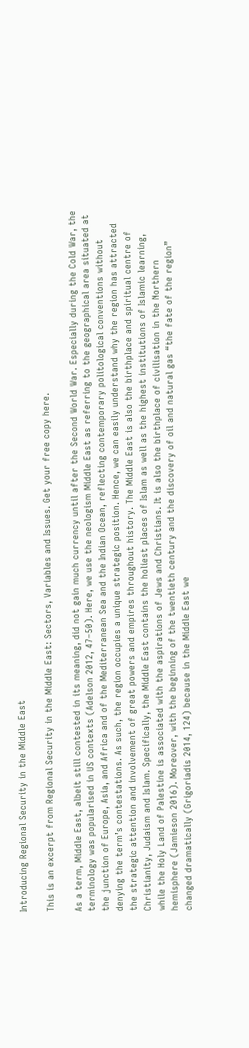Introducing Regional Security in the Middle East

This is an excerpt from Regional Security in the Middle East: Sectors, Variables and Issues. Get your free copy here.

As a term, Middle East, albeit still contested in its meaning, did not gain much currency until after the Second World War. Especially during the Cold War, the terminology was popularised in US contexts (Adelson 2012, 47–50). Here, we use the neologism Middle East as referring to the geographical area situated at the junction of Europe, Asia, and Africa and of the Mediterranean Sea and the Indian Ocean, reflecting contemporary politological conventions without denying the term’s contestations. As such, the region occupies a unique strategic position. Hence, we can easily understand why the region has attracted the strategic attention and involvement of great powers and empires throughout history. The Middle East is also the birthplace and spiritual centre of Christianity, Judaism and Islam. Specifically, the Middle East contains the holiest places of Islam as well as the highest institutions of Islamic learning, while the Holy Land of Palestine is associated with the aspirations of Jews and Christians. It is also the birthplace of civilisation in the Northern hemisphere (Jamieson 2016). Moreover, with the beginning of the twentieth century and the discovery of oil and natural gas “the fate of the region” changed dramatically (Grigoriadis 2014, 124) because in the Middle East we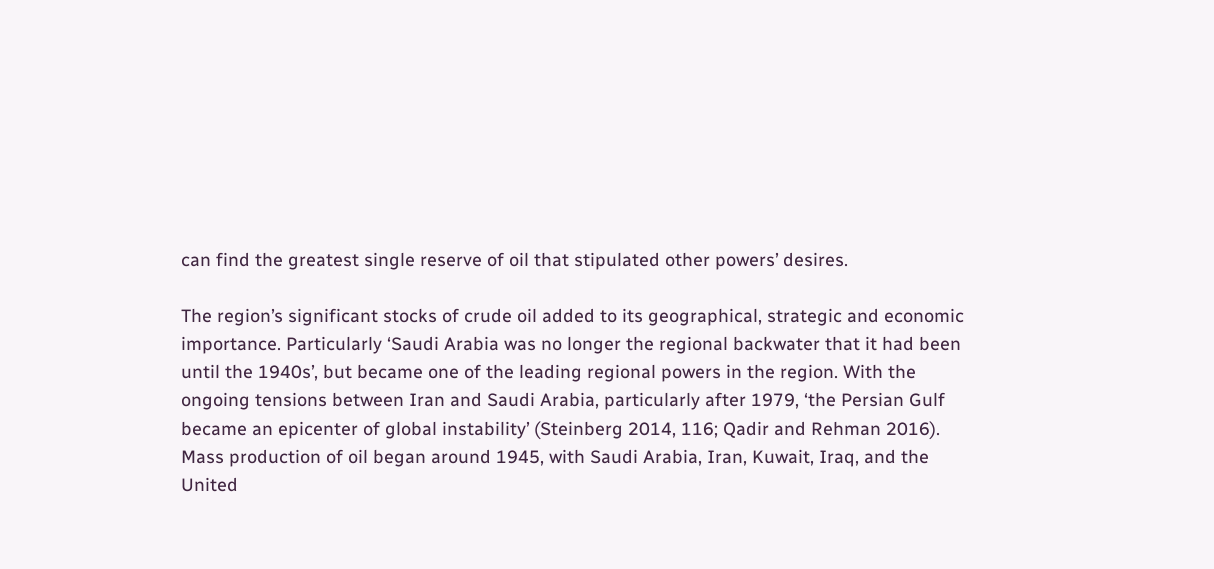can find the greatest single reserve of oil that stipulated other powers’ desires.

The region’s significant stocks of crude oil added to its geographical, strategic and economic importance. Particularly ‘Saudi Arabia was no longer the regional backwater that it had been until the 1940s’, but became one of the leading regional powers in the region. With the ongoing tensions between Iran and Saudi Arabia, particularly after 1979, ‘the Persian Gulf became an epicenter of global instability’ (Steinberg 2014, 116; Qadir and Rehman 2016). Mass production of oil began around 1945, with Saudi Arabia, Iran, Kuwait, Iraq, and the United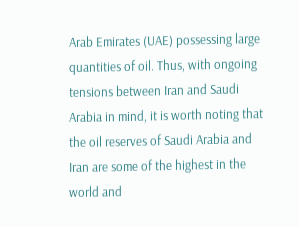Arab Emirates (UAE) possessing large quantities of oil. Thus, with ongoing tensions between Iran and Saudi Arabia in mind, it is worth noting that the oil reserves of Saudi Arabia and Iran are some of the highest in the world and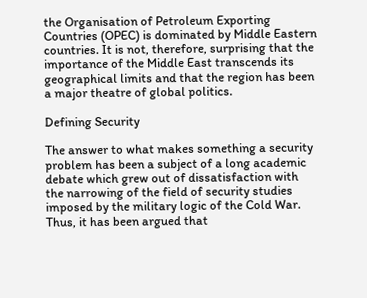the Organisation of Petroleum Exporting Countries (OPEC) is dominated by Middle Eastern countries. It is not, therefore, surprising that the importance of the Middle East transcends its geographical limits and that the region has been a major theatre of global politics.

Defining Security

The answer to what makes something a security problem has been a subject of a long academic debate which grew out of dissatisfaction with the narrowing of the field of security studies imposed by the military logic of the Cold War. Thus, it has been argued that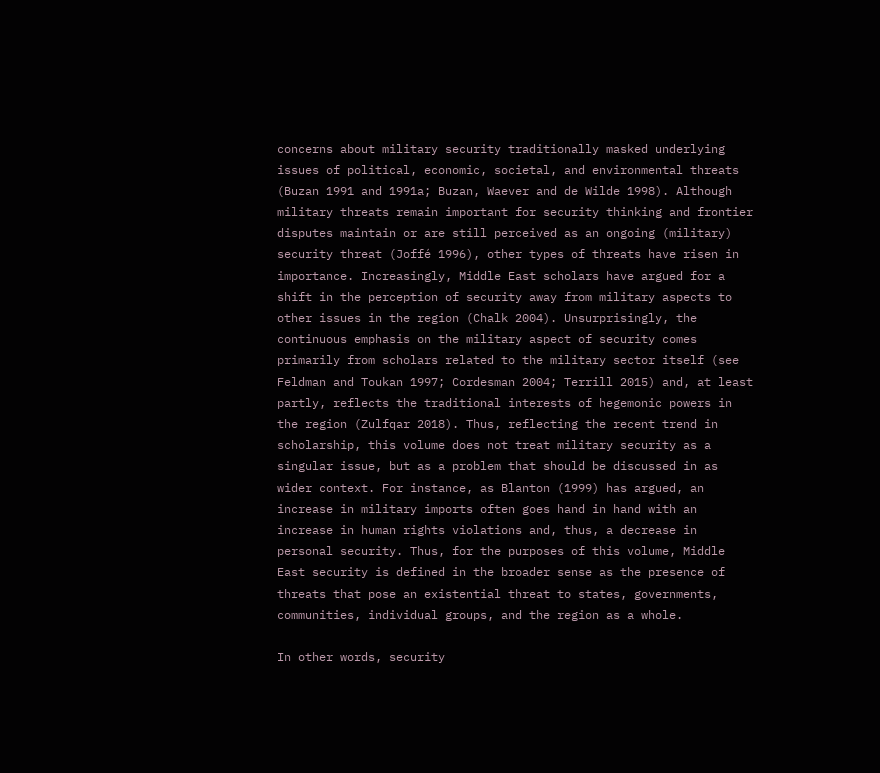concerns about military security traditionally masked underlying issues of political, economic, societal, and environmental threats (Buzan 1991 and 1991a; Buzan, Waever and de Wilde 1998). Although military threats remain important for security thinking and frontier disputes maintain or are still perceived as an ongoing (military) security threat (Joffé 1996), other types of threats have risen in importance. Increasingly, Middle East scholars have argued for a shift in the perception of security away from military aspects to other issues in the region (Chalk 2004). Unsurprisingly, the continuous emphasis on the military aspect of security comes primarily from scholars related to the military sector itself (see Feldman and Toukan 1997; Cordesman 2004; Terrill 2015) and, at least partly, reflects the traditional interests of hegemonic powers in the region (Zulfqar 2018). Thus, reflecting the recent trend in scholarship, this volume does not treat military security as a singular issue, but as a problem that should be discussed in as wider context. For instance, as Blanton (1999) has argued, an increase in military imports often goes hand in hand with an increase in human rights violations and, thus, a decrease in personal security. Thus, for the purposes of this volume, Middle East security is defined in the broader sense as the presence of threats that pose an existential threat to states, governments, communities, individual groups, and the region as a whole.

In other words, security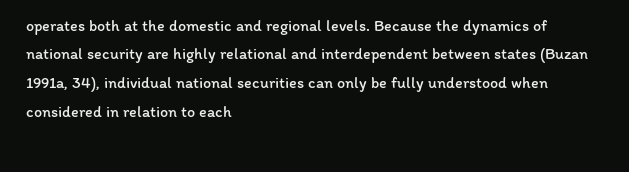operates both at the domestic and regional levels. Because the dynamics of national security are highly relational and interdependent between states (Buzan 1991a, 34), individual national securities can only be fully understood when considered in relation to each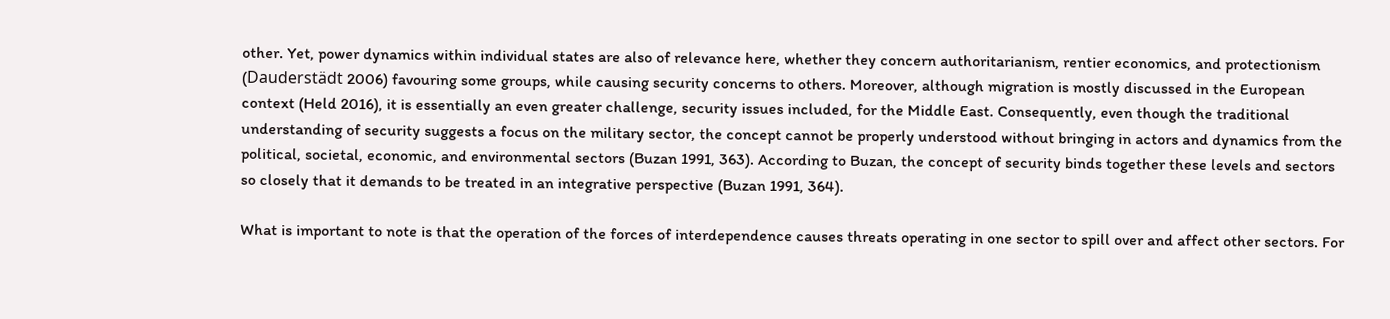other. Yet, power dynamics within individual states are also of relevance here, whether they concern authoritarianism, rentier economics, and protectionism (Dauderstädt 2006) favouring some groups, while causing security concerns to others. Moreover, although migration is mostly discussed in the European context (Held 2016), it is essentially an even greater challenge, security issues included, for the Middle East. Consequently, even though the traditional understanding of security suggests a focus on the military sector, the concept cannot be properly understood without bringing in actors and dynamics from the political, societal, economic, and environmental sectors (Buzan 1991, 363). According to Buzan, the concept of security binds together these levels and sectors so closely that it demands to be treated in an integrative perspective (Buzan 1991, 364).

What is important to note is that the operation of the forces of interdependence causes threats operating in one sector to spill over and affect other sectors. For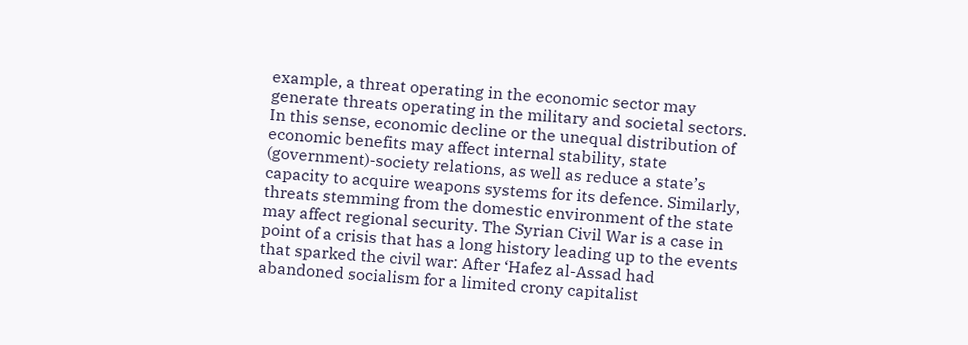example, a threat operating in the economic sector may generate threats operating in the military and societal sectors. In this sense, economic decline or the unequal distribution of economic benefits may affect internal stability, state (government)-society relations, as well as reduce a state’s capacity to acquire weapons systems for its defence. Similarly, threats stemming from the domestic environment of the state may affect regional security. The Syrian Civil War is a case in point of a crisis that has a long history leading up to the events that sparked the civil war: After ‘Hafez al-Assad had abandoned socialism for a limited crony capitalist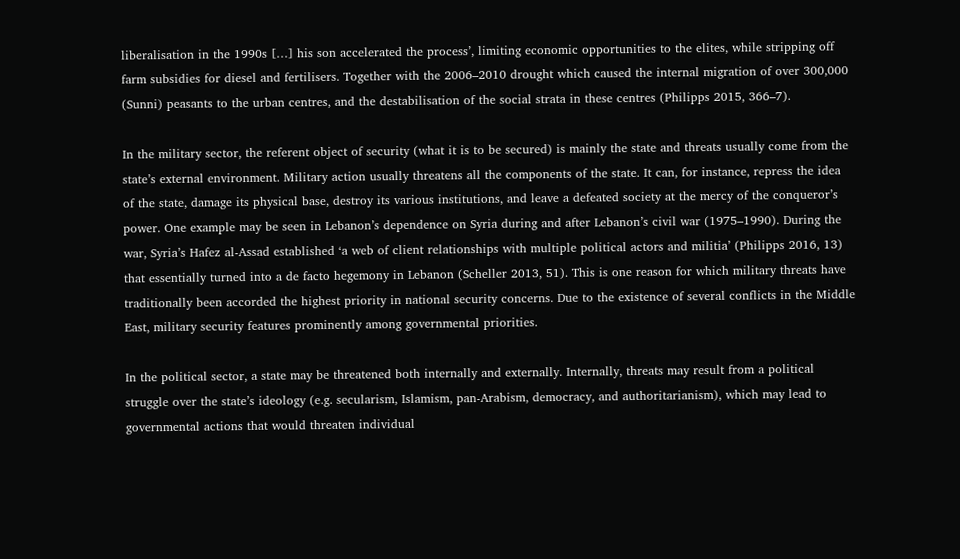liberalisation in the 1990s […] his son accelerated the process’, limiting economic opportunities to the elites, while stripping off farm subsidies for diesel and fertilisers. Together with the 2006–2010 drought which caused the internal migration of over 300,000 (Sunni) peasants to the urban centres, and the destabilisation of the social strata in these centres (Philipps 2015, 366–7).

In the military sector, the referent object of security (what it is to be secured) is mainly the state and threats usually come from the state’s external environment. Military action usually threatens all the components of the state. It can, for instance, repress the idea of the state, damage its physical base, destroy its various institutions, and leave a defeated society at the mercy of the conqueror’s power. One example may be seen in Lebanon’s dependence on Syria during and after Lebanon’s civil war (1975–1990). During the war, Syria’s Hafez al-Assad established ‘a web of client relationships with multiple political actors and militia’ (Philipps 2016, 13) that essentially turned into a de facto hegemony in Lebanon (Scheller 2013, 51). This is one reason for which military threats have traditionally been accorded the highest priority in national security concerns. Due to the existence of several conflicts in the Middle East, military security features prominently among governmental priorities.

In the political sector, a state may be threatened both internally and externally. Internally, threats may result from a political struggle over the state’s ideology (e.g. secularism, Islamism, pan-Arabism, democracy, and authoritarianism), which may lead to governmental actions that would threaten individual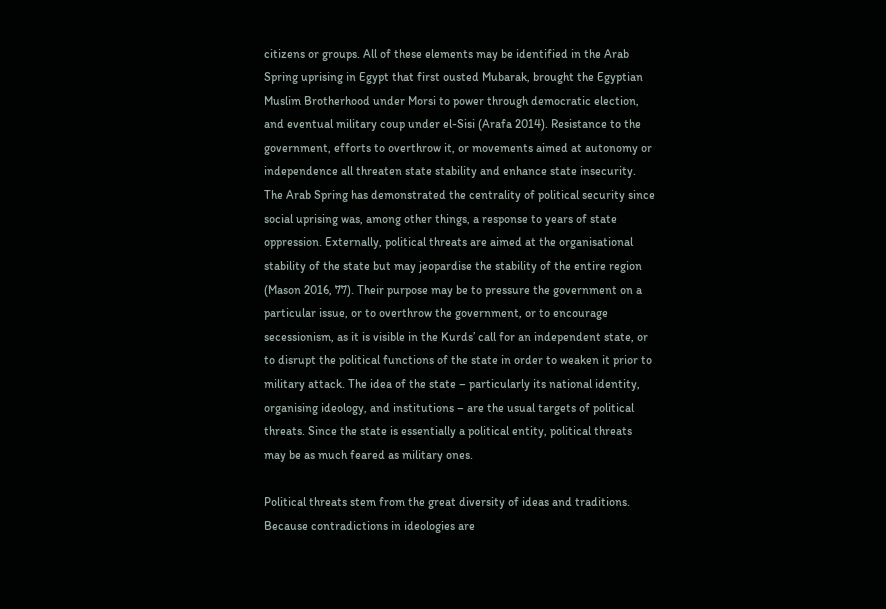citizens or groups. All of these elements may be identified in the Arab Spring uprising in Egypt that first ousted Mubarak, brought the Egyptian Muslim Brotherhood under Morsi to power through democratic election, and eventual military coup under el-Sisi (Arafa 2014). Resistance to the government, efforts to overthrow it, or movements aimed at autonomy or independence all threaten state stability and enhance state insecurity. The Arab Spring has demonstrated the centrality of political security since social uprising was, among other things, a response to years of state oppression. Externally, political threats are aimed at the organisational stability of the state but may jeopardise the stability of the entire region (Mason 2016, 77). Their purpose may be to pressure the government on a particular issue, or to overthrow the government, or to encourage secessionism, as it is visible in the Kurds’ call for an independent state, or to disrupt the political functions of the state in order to weaken it prior to military attack. The idea of the state – particularly its national identity, organising ideology, and institutions – are the usual targets of political threats. Since the state is essentially a political entity, political threats may be as much feared as military ones.

Political threats stem from the great diversity of ideas and traditions. Because contradictions in ideologies are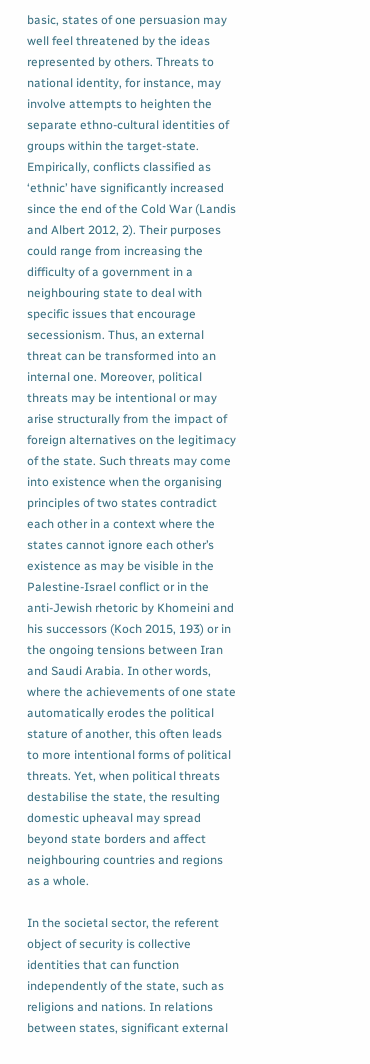basic, states of one persuasion may well feel threatened by the ideas represented by others. Threats to national identity, for instance, may involve attempts to heighten the separate ethno-cultural identities of groups within the target-state. Empirically, conflicts classified as ‘ethnic’ have significantly increased since the end of the Cold War (Landis and Albert 2012, 2). Their purposes could range from increasing the difficulty of a government in a neighbouring state to deal with specific issues that encourage secessionism. Thus, an external threat can be transformed into an internal one. Moreover, political threats may be intentional or may arise structurally from the impact of foreign alternatives on the legitimacy of the state. Such threats may come into existence when the organising principles of two states contradict each other in a context where the states cannot ignore each other’s existence as may be visible in the Palestine-Israel conflict or in the anti-Jewish rhetoric by Khomeini and his successors (Koch 2015, 193) or in the ongoing tensions between Iran and Saudi Arabia. In other words, where the achievements of one state automatically erodes the political stature of another, this often leads to more intentional forms of political threats. Yet, when political threats destabilise the state, the resulting domestic upheaval may spread beyond state borders and affect neighbouring countries and regions as a whole.

In the societal sector, the referent object of security is collective identities that can function independently of the state, such as religions and nations. In relations between states, significant external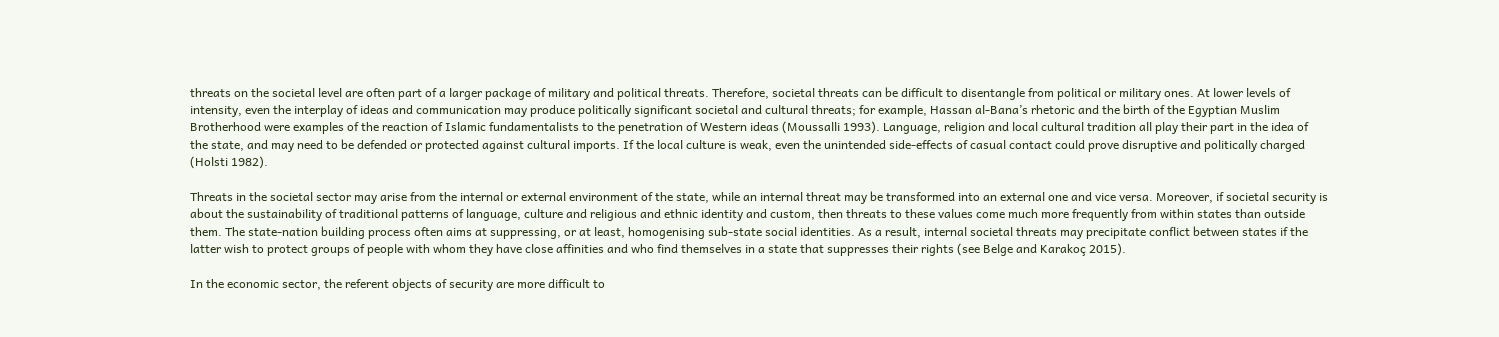threats on the societal level are often part of a larger package of military and political threats. Therefore, societal threats can be difficult to disentangle from political or military ones. At lower levels of intensity, even the interplay of ideas and communication may produce politically significant societal and cultural threats; for example, Hassan al-Bana’s rhetoric and the birth of the Egyptian Muslim Brotherhood were examples of the reaction of Islamic fundamentalists to the penetration of Western ideas (Moussalli 1993). Language, religion and local cultural tradition all play their part in the idea of the state, and may need to be defended or protected against cultural imports. If the local culture is weak, even the unintended side-effects of casual contact could prove disruptive and politically charged (Holsti 1982).

Threats in the societal sector may arise from the internal or external environment of the state, while an internal threat may be transformed into an external one and vice versa. Moreover, if societal security is about the sustainability of traditional patterns of language, culture and religious and ethnic identity and custom, then threats to these values come much more frequently from within states than outside them. The state-nation building process often aims at suppressing, or at least, homogenising sub-state social identities. As a result, internal societal threats may precipitate conflict between states if the latter wish to protect groups of people with whom they have close affinities and who find themselves in a state that suppresses their rights (see Belge and Karakoç 2015).

In the economic sector, the referent objects of security are more difficult to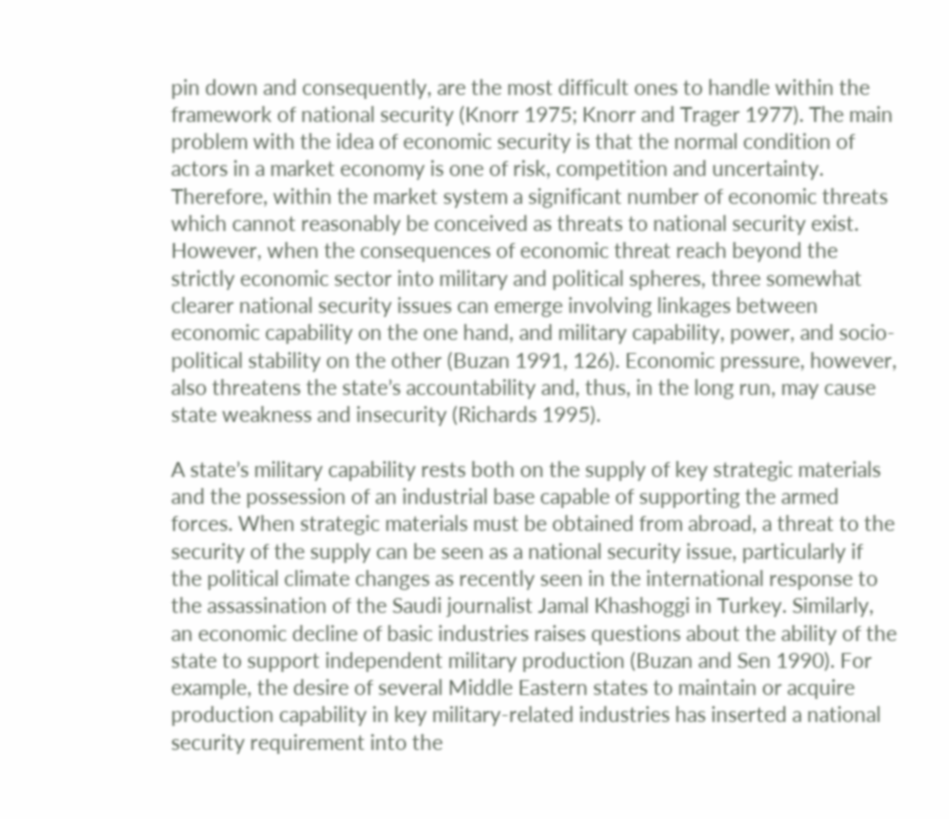pin down and consequently, are the most difficult ones to handle within the framework of national security (Knorr 1975; Knorr and Trager 1977). The main problem with the idea of economic security is that the normal condition of actors in a market economy is one of risk, competition and uncertainty. Therefore, within the market system a significant number of economic threats which cannot reasonably be conceived as threats to national security exist. However, when the consequences of economic threat reach beyond the strictly economic sector into military and political spheres, three somewhat clearer national security issues can emerge involving linkages between economic capability on the one hand, and military capability, power, and socio-political stability on the other (Buzan 1991, 126). Economic pressure, however, also threatens the state’s accountability and, thus, in the long run, may cause state weakness and insecurity (Richards 1995).

A state’s military capability rests both on the supply of key strategic materials and the possession of an industrial base capable of supporting the armed forces. When strategic materials must be obtained from abroad, a threat to the security of the supply can be seen as a national security issue, particularly if the political climate changes as recently seen in the international response to the assassination of the Saudi journalist Jamal Khashoggi in Turkey. Similarly, an economic decline of basic industries raises questions about the ability of the state to support independent military production (Buzan and Sen 1990). For example, the desire of several Middle Eastern states to maintain or acquire production capability in key military-related industries has inserted a national security requirement into the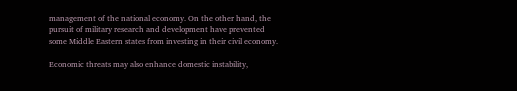management of the national economy. On the other hand, the pursuit of military research and development have prevented some Middle Eastern states from investing in their civil economy.

Economic threats may also enhance domestic instability,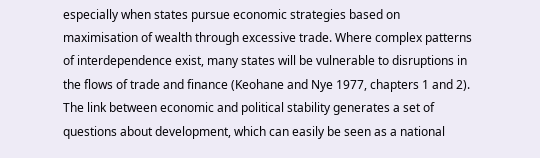especially when states pursue economic strategies based on maximisation of wealth through excessive trade. Where complex patterns of interdependence exist, many states will be vulnerable to disruptions in the flows of trade and finance (Keohane and Nye 1977, chapters 1 and 2). The link between economic and political stability generates a set of questions about development, which can easily be seen as a national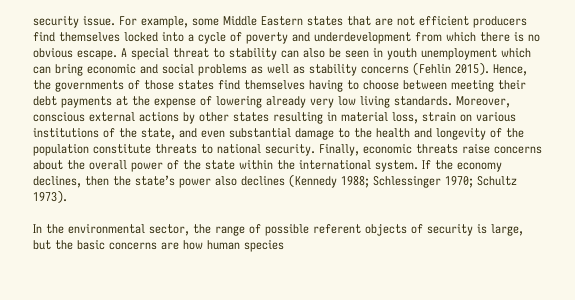security issue. For example, some Middle Eastern states that are not efficient producers find themselves locked into a cycle of poverty and underdevelopment from which there is no obvious escape. A special threat to stability can also be seen in youth unemployment which can bring economic and social problems as well as stability concerns (Fehlin 2015). Hence, the governments of those states find themselves having to choose between meeting their debt payments at the expense of lowering already very low living standards. Moreover, conscious external actions by other states resulting in material loss, strain on various institutions of the state, and even substantial damage to the health and longevity of the population constitute threats to national security. Finally, economic threats raise concerns about the overall power of the state within the international system. If the economy declines, then the state’s power also declines (Kennedy 1988; Schlessinger 1970; Schultz 1973).

In the environmental sector, the range of possible referent objects of security is large, but the basic concerns are how human species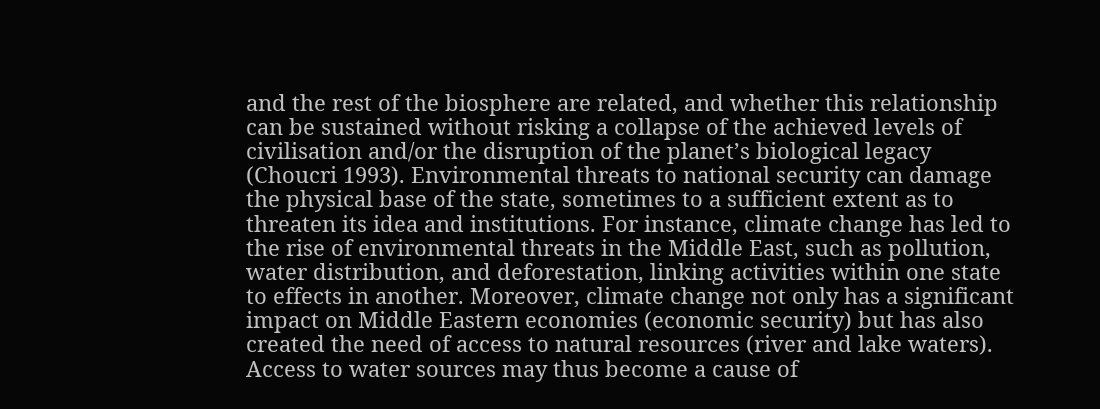and the rest of the biosphere are related, and whether this relationship can be sustained without risking a collapse of the achieved levels of civilisation and/or the disruption of the planet’s biological legacy (Choucri 1993). Environmental threats to national security can damage the physical base of the state, sometimes to a sufficient extent as to threaten its idea and institutions. For instance, climate change has led to the rise of environmental threats in the Middle East, such as pollution, water distribution, and deforestation, linking activities within one state to effects in another. Moreover, climate change not only has a significant impact on Middle Eastern economies (economic security) but has also created the need of access to natural resources (river and lake waters). Access to water sources may thus become a cause of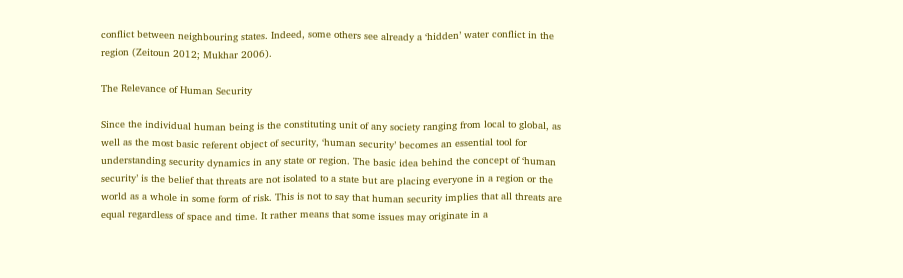conflict between neighbouring states. Indeed, some others see already a ‘hidden’ water conflict in the region (Zeitoun 2012; Mukhar 2006).

The Relevance of Human Security

Since the individual human being is the constituting unit of any society ranging from local to global, as well as the most basic referent object of security, ‘human security’ becomes an essential tool for understanding security dynamics in any state or region. The basic idea behind the concept of ‘human security’ is the belief that threats are not isolated to a state but are placing everyone in a region or the world as a whole in some form of risk. This is not to say that human security implies that all threats are equal regardless of space and time. It rather means that some issues may originate in a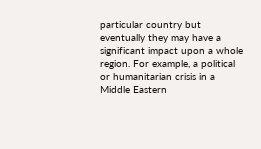particular country but eventually they may have a significant impact upon a whole region. For example, a political or humanitarian crisis in a Middle Eastern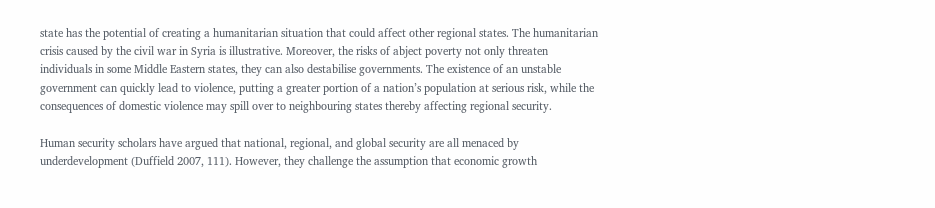state has the potential of creating a humanitarian situation that could affect other regional states. The humanitarian crisis caused by the civil war in Syria is illustrative. Moreover, the risks of abject poverty not only threaten individuals in some Middle Eastern states, they can also destabilise governments. The existence of an unstable government can quickly lead to violence, putting a greater portion of a nation’s population at serious risk, while the consequences of domestic violence may spill over to neighbouring states thereby affecting regional security.

Human security scholars have argued that national, regional, and global security are all menaced by underdevelopment (Duffield 2007, 111). However, they challenge the assumption that economic growth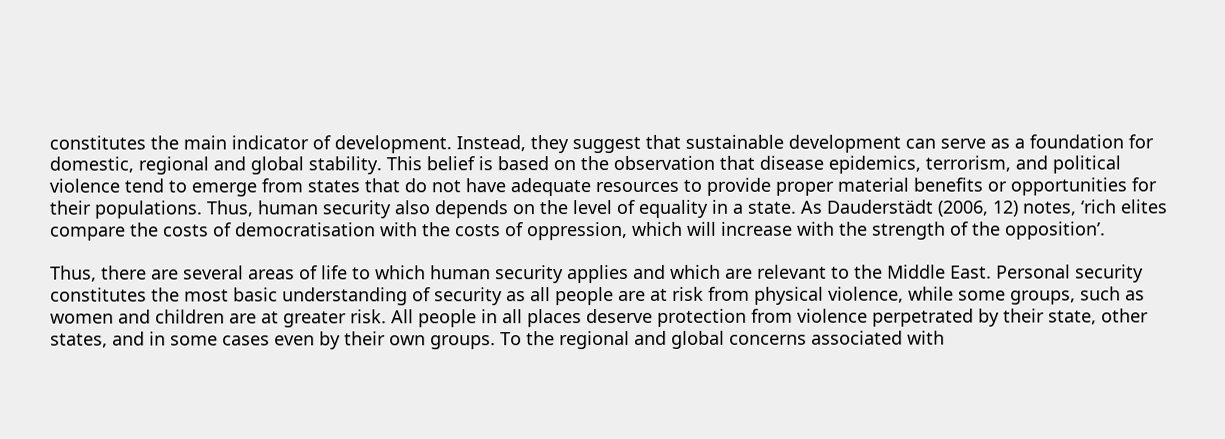constitutes the main indicator of development. Instead, they suggest that sustainable development can serve as a foundation for domestic, regional and global stability. This belief is based on the observation that disease epidemics, terrorism, and political violence tend to emerge from states that do not have adequate resources to provide proper material benefits or opportunities for their populations. Thus, human security also depends on the level of equality in a state. As Dauderstädt (2006, 12) notes, ‘rich elites compare the costs of democratisation with the costs of oppression, which will increase with the strength of the opposition’.

Thus, there are several areas of life to which human security applies and which are relevant to the Middle East. Personal security constitutes the most basic understanding of security as all people are at risk from physical violence, while some groups, such as women and children are at greater risk. All people in all places deserve protection from violence perpetrated by their state, other states, and in some cases even by their own groups. To the regional and global concerns associated with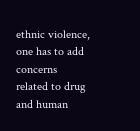ethnic violence, one has to add concerns related to drug and human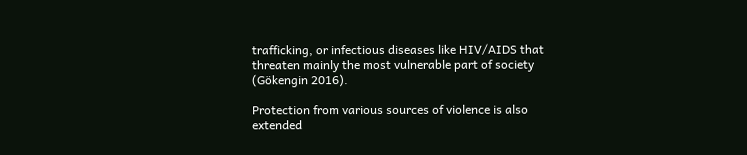trafficking, or infectious diseases like HIV/AIDS that threaten mainly the most vulnerable part of society (Gökengin 2016).

Protection from various sources of violence is also extended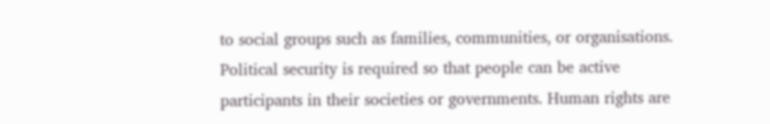to social groups such as families, communities, or organisations. Political security is required so that people can be active participants in their societies or governments. Human rights are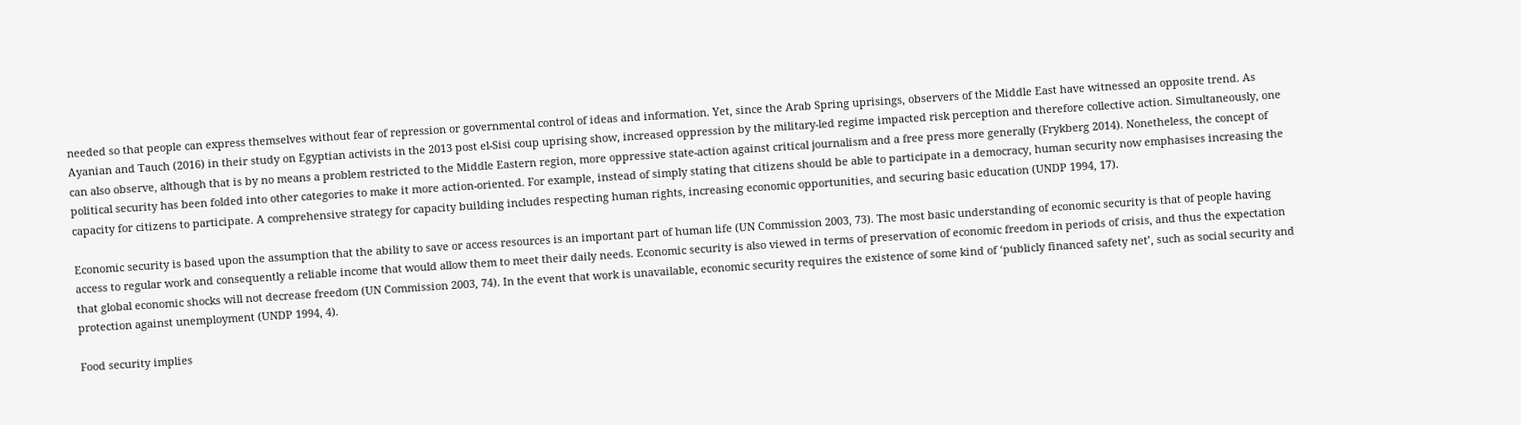needed so that people can express themselves without fear of repression or governmental control of ideas and information. Yet, since the Arab Spring uprisings, observers of the Middle East have witnessed an opposite trend. As Ayanian and Tauch (2016) in their study on Egyptian activists in the 2013 post el-Sisi coup uprising show, increased oppression by the military-led regime impacted risk perception and therefore collective action. Simultaneously, one can also observe, although that is by no means a problem restricted to the Middle Eastern region, more oppressive state-action against critical journalism and a free press more generally (Frykberg 2014). Nonetheless, the concept of political security has been folded into other categories to make it more action-oriented. For example, instead of simply stating that citizens should be able to participate in a democracy, human security now emphasises increasing the capacity for citizens to participate. A comprehensive strategy for capacity building includes respecting human rights, increasing economic opportunities, and securing basic education (UNDP 1994, 17).

Economic security is based upon the assumption that the ability to save or access resources is an important part of human life (UN Commission 2003, 73). The most basic understanding of economic security is that of people having access to regular work and consequently a reliable income that would allow them to meet their daily needs. Economic security is also viewed in terms of preservation of economic freedom in periods of crisis, and thus the expectation that global economic shocks will not decrease freedom (UN Commission 2003, 74). In the event that work is unavailable, economic security requires the existence of some kind of ‘publicly financed safety net’, such as social security and protection against unemployment (UNDP 1994, 4).

Food security implies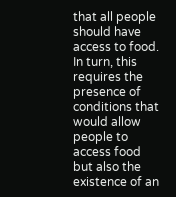that all people should have access to food. In turn, this requires the presence of conditions that would allow people to access food but also the existence of an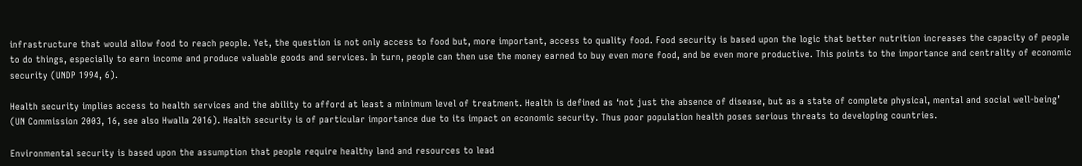infrastructure that would allow food to reach people. Yet, the question is not only access to food but, more important, access to quality food. Food security is based upon the logic that better nutrition increases the capacity of people to do things, especially to earn income and produce valuable goods and services. In turn, people can then use the money earned to buy even more food, and be even more productive. This points to the importance and centrality of economic security (UNDP 1994, 6).

Health security implies access to health services and the ability to afford at least a minimum level of treatment. Health is defined as ‘not just the absence of disease, but as a state of complete physical, mental and social well-being’ (UN Commission 2003, 16, see also Hwalla 2016). Health security is of particular importance due to its impact on economic security. Thus poor population health poses serious threats to developing countries.

Environmental security is based upon the assumption that people require healthy land and resources to lead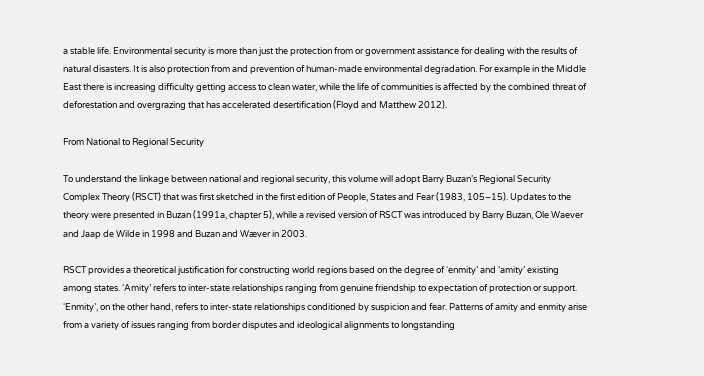a stable life. Environmental security is more than just the protection from or government assistance for dealing with the results of natural disasters. It is also protection from and prevention of human-made environmental degradation. For example in the Middle East there is increasing difficulty getting access to clean water, while the life of communities is affected by the combined threat of deforestation and overgrazing that has accelerated desertification (Floyd and Matthew 2012).

From National to Regional Security

To understand the linkage between national and regional security, this volume will adopt Barry Buzan’s Regional Security Complex Theory (RSCT) that was first sketched in the first edition of People, States and Fear (1983, 105–15). Updates to the theory were presented in Buzan (1991a, chapter 5), while a revised version of RSCT was introduced by Barry Buzan, Ole Waever and Jaap de Wilde in 1998 and Buzan and Wæver in 2003.

RSCT provides a theoretical justification for constructing world regions based on the degree of ‘enmity’ and ‘amity’ existing among states. ‘Amity’ refers to inter-state relationships ranging from genuine friendship to expectation of protection or support. ‘Enmity’, on the other hand, refers to inter-state relationships conditioned by suspicion and fear. Patterns of amity and enmity arise from a variety of issues ranging from border disputes and ideological alignments to longstanding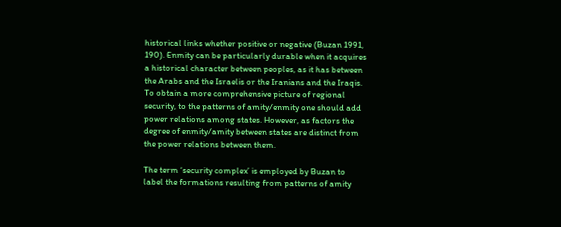historical links whether positive or negative (Buzan 1991, 190). Enmity can be particularly durable when it acquires a historical character between peoples, as it has between the Arabs and the Israelis or the Iranians and the Iraqis. To obtain a more comprehensive picture of regional security, to the patterns of amity/enmity one should add power relations among states. However, as factors the degree of enmity/amity between states are distinct from the power relations between them.

The term ‘security complex’ is employed by Buzan to label the formations resulting from patterns of amity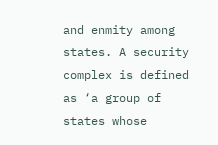and enmity among states. A security complex is defined as ‘a group of states whose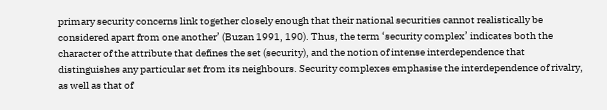primary security concerns link together closely enough that their national securities cannot realistically be considered apart from one another’ (Buzan 1991, 190). Thus, the term ‘security complex’ indicates both the character of the attribute that defines the set (security), and the notion of intense interdependence that distinguishes any particular set from its neighbours. Security complexes emphasise the interdependence of rivalry, as well as that of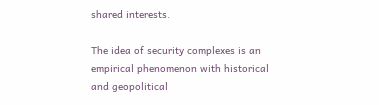shared interests.

The idea of security complexes is an empirical phenomenon with historical and geopolitical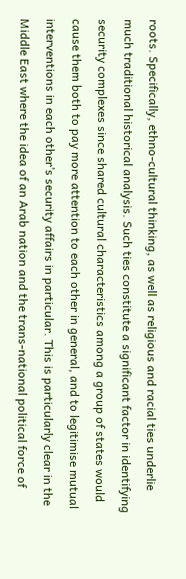roots. Specifically, ethno-cultural thinking, as well as religious and racial ties underlie much traditional historical analysis. Such ties constitute a significant factor in identifying security complexes since shared cultural characteristics among a group of states would cause them both to pay more attention to each other in general, and to legitimise mutual interventions in each other’s security affairs in particular. This is particularly clear in the Middle East where the idea of an Arab nation and the trans-national political force of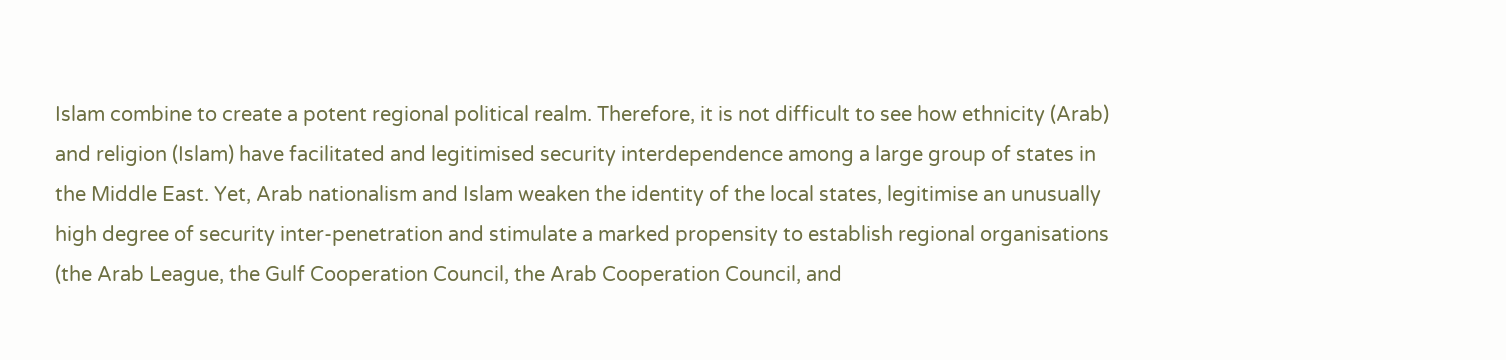Islam combine to create a potent regional political realm. Therefore, it is not difficult to see how ethnicity (Arab) and religion (Islam) have facilitated and legitimised security interdependence among a large group of states in the Middle East. Yet, Arab nationalism and Islam weaken the identity of the local states, legitimise an unusually high degree of security inter-penetration and stimulate a marked propensity to establish regional organisations (the Arab League, the Gulf Cooperation Council, the Arab Cooperation Council, and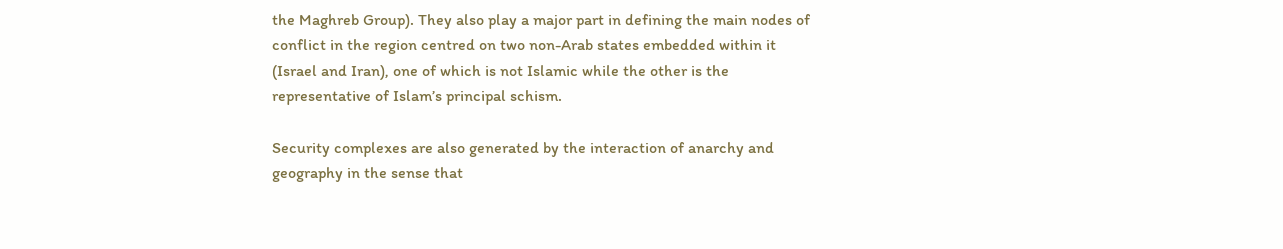the Maghreb Group). They also play a major part in defining the main nodes of conflict in the region centred on two non-Arab states embedded within it (Israel and Iran), one of which is not Islamic while the other is the representative of Islam’s principal schism.

Security complexes are also generated by the interaction of anarchy and geography in the sense that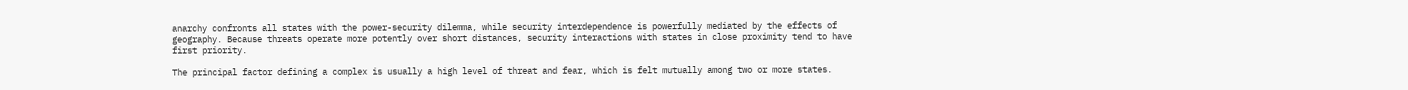anarchy confronts all states with the power-security dilemma, while security interdependence is powerfully mediated by the effects of geography. Because threats operate more potently over short distances, security interactions with states in close proximity tend to have first priority.

The principal factor defining a complex is usually a high level of threat and fear, which is felt mutually among two or more states.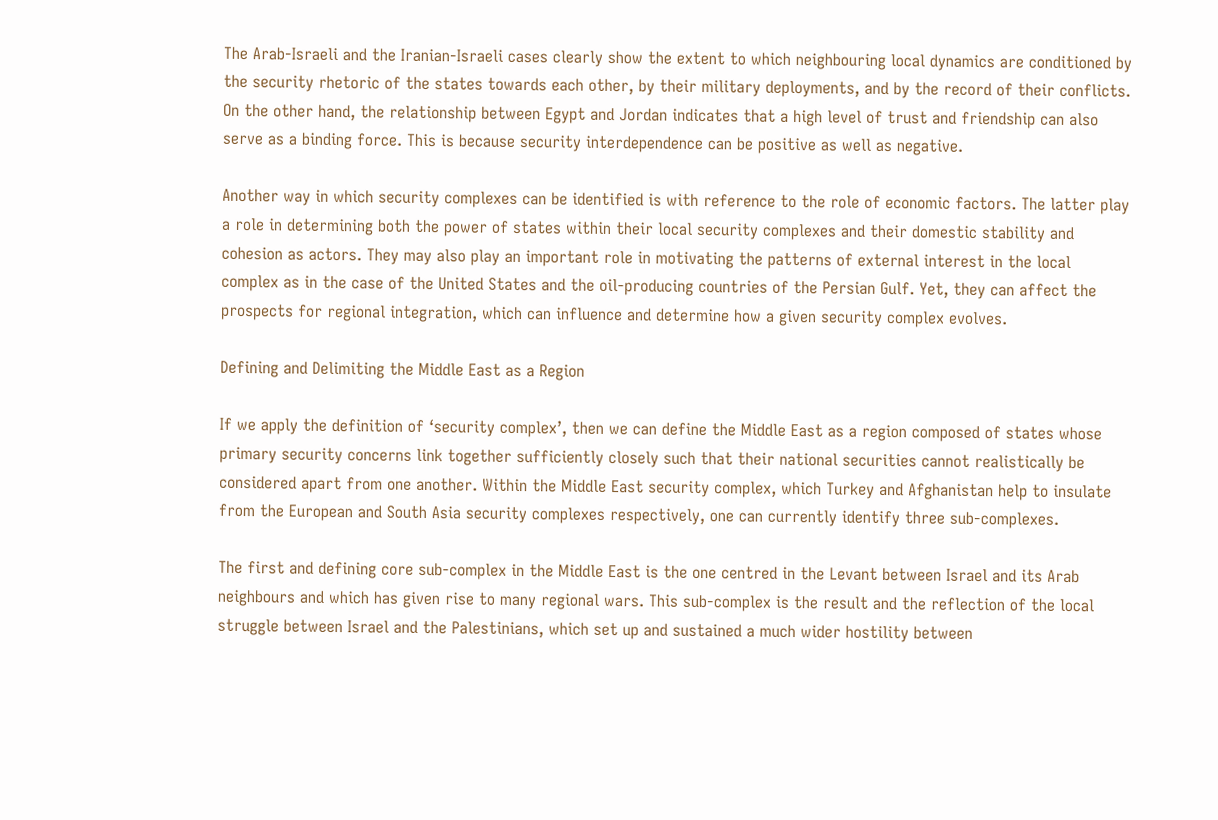The Arab-Israeli and the Iranian-Israeli cases clearly show the extent to which neighbouring local dynamics are conditioned by the security rhetoric of the states towards each other, by their military deployments, and by the record of their conflicts. On the other hand, the relationship between Egypt and Jordan indicates that a high level of trust and friendship can also serve as a binding force. This is because security interdependence can be positive as well as negative.

Another way in which security complexes can be identified is with reference to the role of economic factors. The latter play a role in determining both the power of states within their local security complexes and their domestic stability and cohesion as actors. They may also play an important role in motivating the patterns of external interest in the local complex as in the case of the United States and the oil-producing countries of the Persian Gulf. Yet, they can affect the prospects for regional integration, which can influence and determine how a given security complex evolves.

Defining and Delimiting the Middle East as a Region

If we apply the definition of ‘security complex’, then we can define the Middle East as a region composed of states whose primary security concerns link together sufficiently closely such that their national securities cannot realistically be considered apart from one another. Within the Middle East security complex, which Turkey and Afghanistan help to insulate from the European and South Asia security complexes respectively, one can currently identify three sub-complexes.

The first and defining core sub-complex in the Middle East is the one centred in the Levant between Israel and its Arab neighbours and which has given rise to many regional wars. This sub-complex is the result and the reflection of the local struggle between Israel and the Palestinians, which set up and sustained a much wider hostility between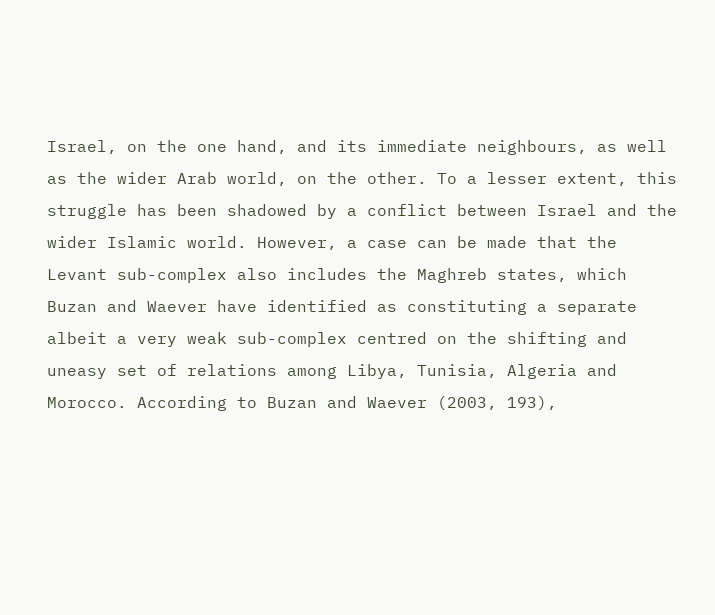Israel, on the one hand, and its immediate neighbours, as well as the wider Arab world, on the other. To a lesser extent, this struggle has been shadowed by a conflict between Israel and the wider Islamic world. However, a case can be made that the Levant sub-complex also includes the Maghreb states, which Buzan and Waever have identified as constituting a separate albeit a very weak sub-complex centred on the shifting and uneasy set of relations among Libya, Tunisia, Algeria and Morocco. According to Buzan and Waever (2003, 193),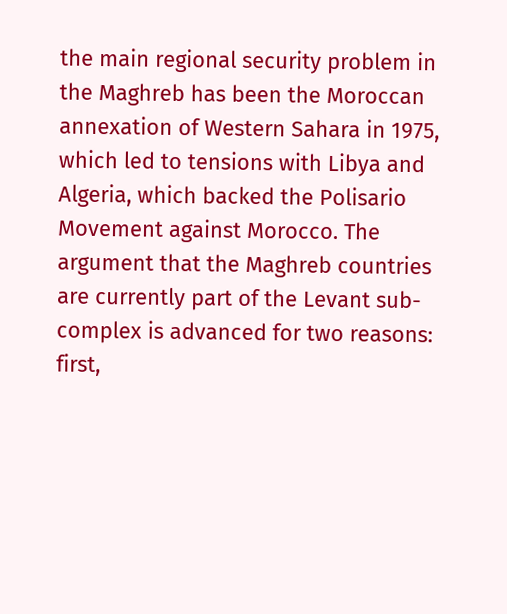the main regional security problem in the Maghreb has been the Moroccan annexation of Western Sahara in 1975, which led to tensions with Libya and Algeria, which backed the Polisario Movement against Morocco. The argument that the Maghreb countries are currently part of the Levant sub-complex is advanced for two reasons: first,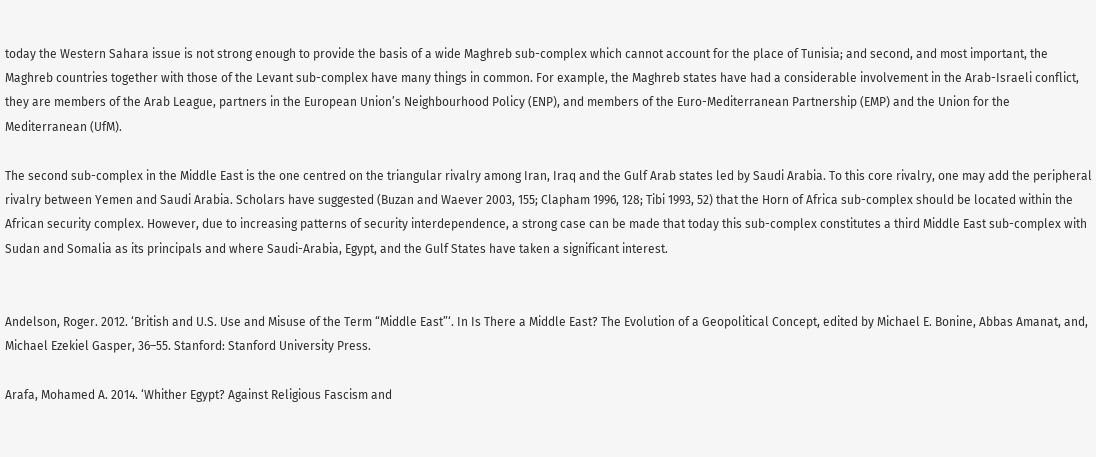today the Western Sahara issue is not strong enough to provide the basis of a wide Maghreb sub-complex which cannot account for the place of Tunisia; and second, and most important, the Maghreb countries together with those of the Levant sub-complex have many things in common. For example, the Maghreb states have had a considerable involvement in the Arab-Israeli conflict, they are members of the Arab League, partners in the European Union’s Neighbourhood Policy (ENP), and members of the Euro-Mediterranean Partnership (EMP) and the Union for the Mediterranean (UfM).

The second sub-complex in the Middle East is the one centred on the triangular rivalry among Iran, Iraq and the Gulf Arab states led by Saudi Arabia. To this core rivalry, one may add the peripheral rivalry between Yemen and Saudi Arabia. Scholars have suggested (Buzan and Waever 2003, 155; Clapham 1996, 128; Tibi 1993, 52) that the Horn of Africa sub-complex should be located within the African security complex. However, due to increasing patterns of security interdependence, a strong case can be made that today this sub-complex constitutes a third Middle East sub-complex with Sudan and Somalia as its principals and where Saudi-Arabia, Egypt, and the Gulf States have taken a significant interest.


Andelson, Roger. 2012. ‘British and U.S. Use and Misuse of the Term “Middle East”‘. In Is There a Middle East? The Evolution of a Geopolitical Concept, edited by Michael E. Bonine, Abbas Amanat, and, Michael Ezekiel Gasper, 36–55. Stanford: Stanford University Press.

Arafa, Mohamed A. 2014. ‘Whither Egypt? Against Religious Fascism and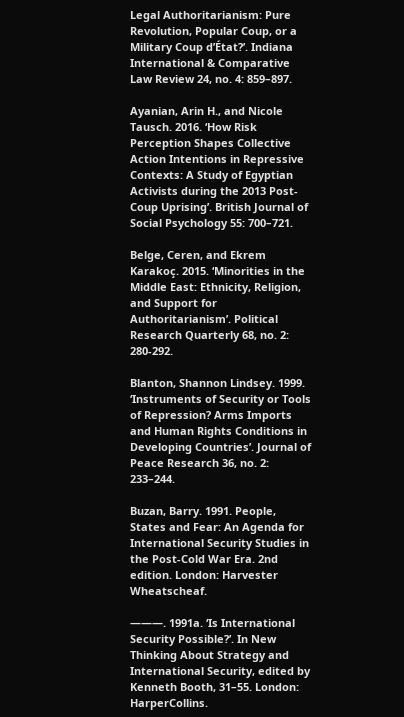Legal Authoritarianism: Pure Revolution, Popular Coup, or a Military Coup d’État?’. Indiana International & Comparative Law Review 24, no. 4: 859–897.

Ayanian, Arin H., and Nicole Tausch. 2016. ‘How Risk Perception Shapes Collective Action Intentions in Repressive Contexts: A Study of Egyptian Activists during the 2013 Post-Coup Uprising’. British Journal of Social Psychology 55: 700–721.

Belge, Ceren, and Ekrem Karakoç. 2015. ‘Minorities in the Middle East: Ethnicity, Religion, and Support for Authoritarianism’. Political Research Quarterly 68, no. 2: 280-292.

Blanton, Shannon Lindsey. 1999. ‘Instruments of Security or Tools of Repression? Arms Imports and Human Rights Conditions in Developing Countries’. Journal of Peace Research 36, no. 2: 233–244.

Buzan, Barry. 1991. People, States and Fear: An Agenda for International Security Studies in the Post-Cold War Era. 2nd edition. London: Harvester Wheatscheaf.

———. 1991a. ‘Is International Security Possible?’. In New Thinking About Strategy and International Security, edited by Kenneth Booth, 31–55. London: HarperCollins.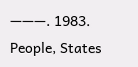———. 1983. People, States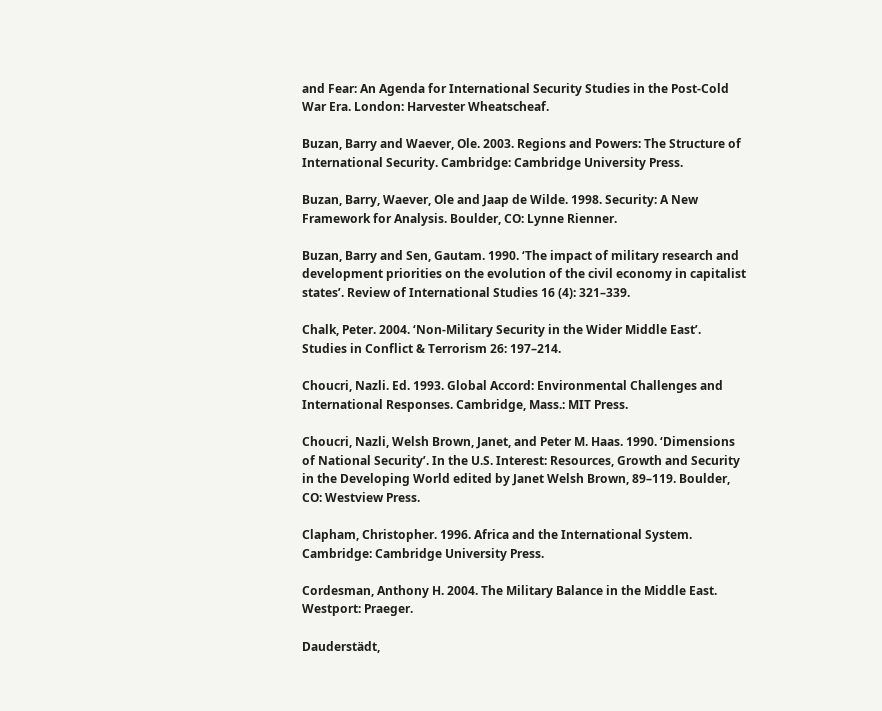and Fear: An Agenda for International Security Studies in the Post-Cold War Era. London: Harvester Wheatscheaf.

Buzan, Barry and Waever, Ole. 2003. Regions and Powers: The Structure of International Security. Cambridge: Cambridge University Press.

Buzan, Barry, Waever, Ole and Jaap de Wilde. 1998. Security: A New Framework for Analysis. Boulder, CO: Lynne Rienner.

Buzan, Barry and Sen, Gautam. 1990. ‘The impact of military research and development priorities on the evolution of the civil economy in capitalist states’. Review of International Studies 16 (4): 321–339.

Chalk, Peter. 2004. ‘Non-Military Security in the Wider Middle East’. Studies in Conflict & Terrorism 26: 197–214.

Choucri, Nazli. Ed. 1993. Global Accord: Environmental Challenges and International Responses. Cambridge, Mass.: MIT Press.

Choucri, Nazli, Welsh Brown, Janet, and Peter M. Haas. 1990. ‘Dimensions of National Security’. In the U.S. Interest: Resources, Growth and Security in the Developing World edited by Janet Welsh Brown, 89–119. Boulder, CO: Westview Press.

Clapham, Christopher. 1996. Africa and the International System. Cambridge: Cambridge University Press.

Cordesman, Anthony H. 2004. The Military Balance in the Middle East. Westport: Praeger.

Dauderstädt,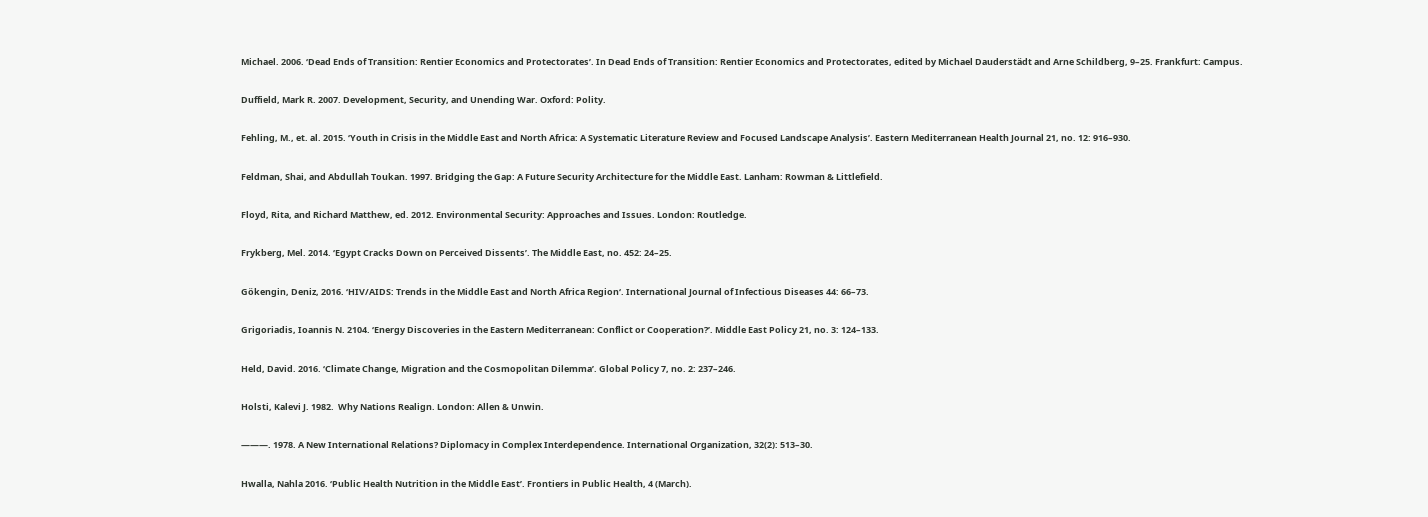Michael. 2006. ‘Dead Ends of Transition: Rentier Economics and Protectorates’. In Dead Ends of Transition: Rentier Economics and Protectorates, edited by Michael Dauderstädt and Arne Schildberg, 9–25. Frankfurt: Campus.

Duffield, Mark R. 2007. Development, Security, and Unending War. Oxford: Polity.

Fehling, M., et. al. 2015. ‘Youth in Crisis in the Middle East and North Africa: A Systematic Literature Review and Focused Landscape Analysis’. Eastern Mediterranean Health Journal 21, no. 12: 916–930.

Feldman, Shai, and Abdullah Toukan. 1997. Bridging the Gap: A Future Security Architecture for the Middle East. Lanham: Rowman & Littlefield.

Floyd, Rita, and Richard Matthew, ed. 2012. Environmental Security: Approaches and Issues. London: Routledge.

Frykberg, Mel. 2014. ‘Egypt Cracks Down on Perceived Dissents’. The Middle East, no. 452: 24–25.

Gökengin, Deniz, 2016. ‘HIV/AIDS: Trends in the Middle East and North Africa Region‘. International Journal of Infectious Diseases 44: 66–73.

Grigoriadis, Ioannis N. 2104. ‘Energy Discoveries in the Eastern Mediterranean: Conflict or Cooperation?’. Middle East Policy 21, no. 3: 124–133.

Held, David. 2016. ‘Climate Change, Migration and the Cosmopolitan Dilemma’. Global Policy 7, no. 2: 237–246.

Holsti, Kalevi J. 1982.  Why Nations Realign. London: Allen & Unwin.

———. 1978. A New International Relations? Diplomacy in Complex Interdependence. International Organization, 32(2): 513–30.

Hwalla, Nahla 2016. ‘Public Health Nutrition in the Middle East’. Frontiers in Public Health, 4 (March).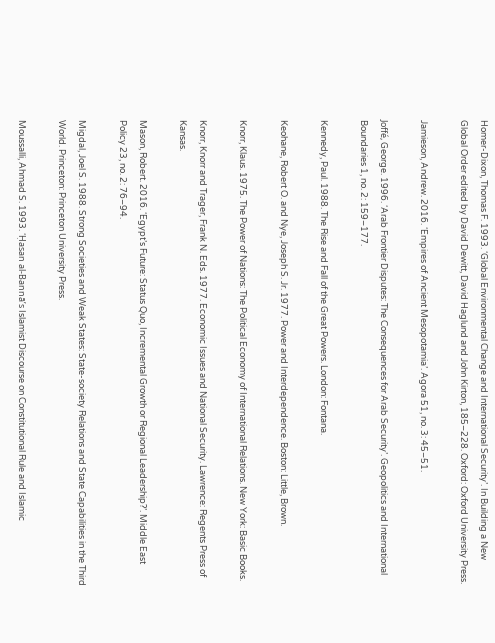Homer-Dixon, Thomas F. 1993. ‘Global Environmental Change and International Security’. In Building a New Global Order edited by David Dewitt, David Haglund and John Kirton, 185–228. Oxford: Oxford University Press.

Jamieson, Andrew. 2016. ‘Empires of Ancient Mesopotamia’. Agora 51, no. 3: 45–51.

Joffé, George. 1996. ‘Arab Frontier Disputes: The Consequences for Arab Security’. Geopolitics and International Boundaries 1, no. 2: 159–177.

Kennedy, Paul. 1988. The Rise and Fall of the Great Powers. London: Fontana.

Keohane, Robert O. and Nye, Joseph S. Jr. 1977. Power and Interdependence. Boston: Little, Brown.

Knorr, Klaus. 1975. The Power of Nations: The Political Economy of International Relations. New York: Basic Books.

Knorr, Knorr and Trager, Frank N. Eds. 1977. Economic Issues and National Security. Lawrence: Regents Press of Kansas.

Mason, Robert. 2016. ‘Egypt’s Future: Status Quo, Incremental Growth or Regional Leadership?’. Middle East Policy 23, no. 2: 76–94.

Migdal, Joel S. 1988. Strong Societies and Weak States: State-society Relations and State Capabilities in the Third World. Princeton: Princeton University Press.

Moussalli, Ahmad S. 1993. ‘Ḥasan al-Bannā’s Islamist Discourse on Constitutional Rule and Islamic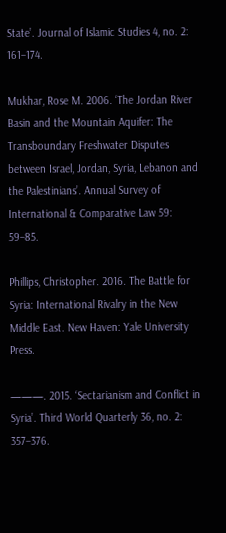State’. Journal of Islamic Studies 4, no. 2: 161–174.

Mukhar, Rose M. 2006. ‘The Jordan River Basin and the Mountain Aquifer: The Transboundary Freshwater Disputes between Israel, Jordan, Syria, Lebanon and the Palestinians’. Annual Survey of International & Comparative Law 59: 59–85.

Phillips, Christopher. 2016. The Battle for Syria: International Rivalry in the New Middle East. New Haven: Yale University Press.

———. 2015. ‘Sectarianism and Conflict in Syria’. Third World Quarterly 36, no. 2: 357–376.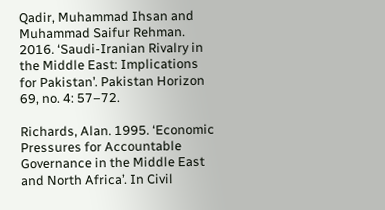Qadir, Muhammad Ihsan and Muhammad Saifur Rehman. 2016. ‘Saudi-Iranian Rivalry in the Middle East: Implications for Pakistan’. Pakistan Horizon 69, no. 4: 57–72.

Richards, Alan. 1995. ‘Economic Pressures for Accountable Governance in the Middle East and North Africa’. In Civil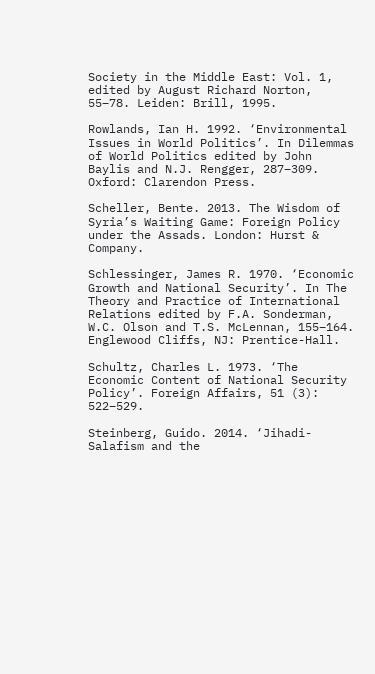Society in the Middle East: Vol. 1, edited by August Richard Norton, 55–78. Leiden: Brill, 1995.

Rowlands, Ian H. 1992. ‘Environmental Issues in World Politics’. In Dilemmas of World Politics edited by John Baylis and N.J. Rengger, 287–309. Oxford: Clarendon Press.

Scheller, Bente. 2013. The Wisdom of Syria’s Waiting Game: Foreign Policy under the Assads. London: Hurst & Company.

Schlessinger, James R. 1970. ‘Economic Growth and National Security’. In The Theory and Practice of International Relations edited by F.A. Sonderman, W.C. Olson and T.S. McLennan, 155–164. Englewood Cliffs, NJ: Prentice-Hall.

Schultz, Charles L. 1973. ‘The Economic Content of National Security Policy’. Foreign Affairs, 51 (3): 522–529.

Steinberg, Guido. 2014. ‘Jihadi-Salafism and the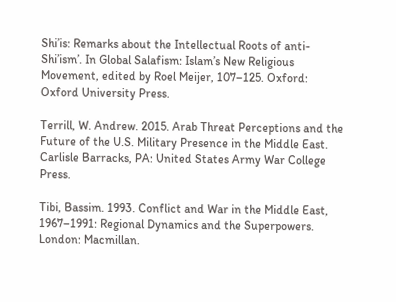Shi’is: Remarks about the Intellectual Roots of anti-Shi’ism’. In Global Salafism: Islam’s New Religious Movement, edited by Roel Meijer, 107–125. Oxford: Oxford University Press.

Terrill, W. Andrew. 2015. Arab Threat Perceptions and the Future of the U.S. Military Presence in the Middle East. Carlisle Barracks, PA: United States Army War College Press.

Tibi, Bassim. 1993. Conflict and War in the Middle East, 1967–1991: Regional Dynamics and the Superpowers. London: Macmillan.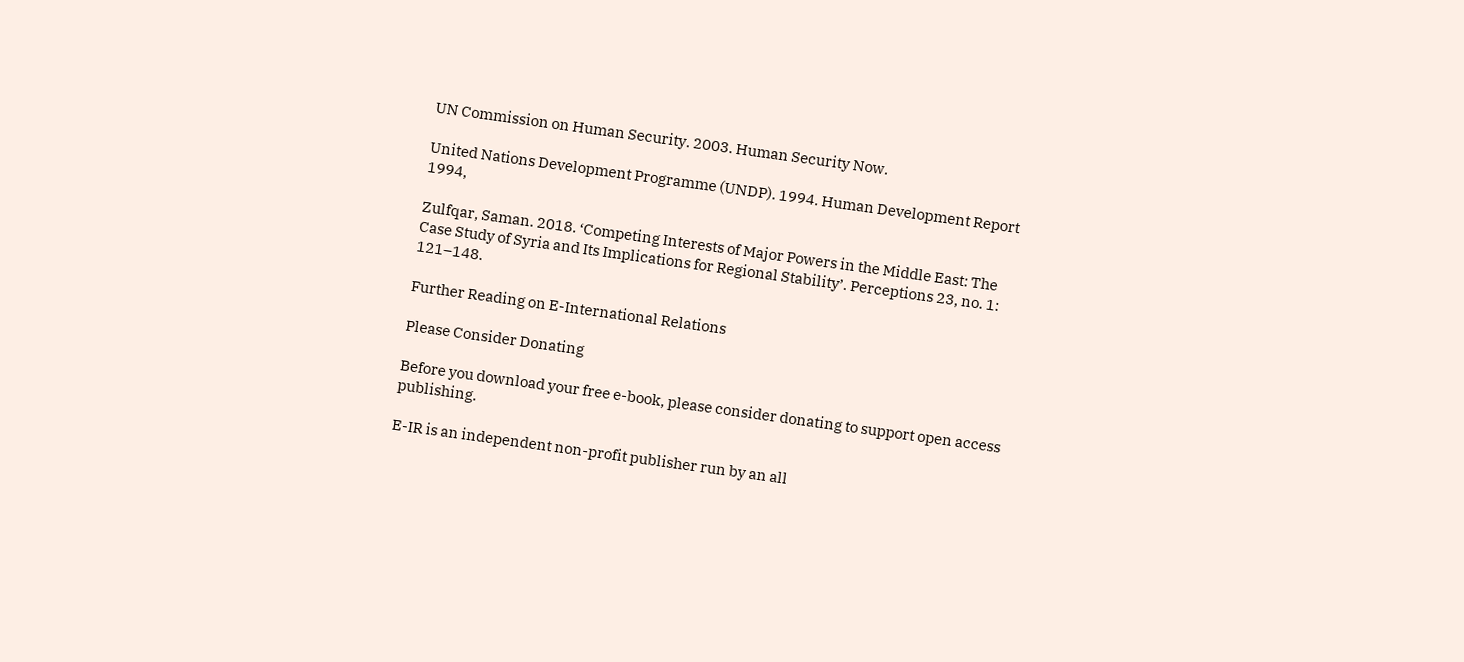UN Commission on Human Security. 2003. Human Security Now.

United Nations Development Programme (UNDP). 1994. Human Development Report 1994,

Zulfqar, Saman. 2018. ‘Competing Interests of Major Powers in the Middle East: The Case Study of Syria and Its Implications for Regional Stability’. Perceptions 23, no. 1: 121–148.

Further Reading on E-International Relations

Please Consider Donating

Before you download your free e-book, please consider donating to support open access publishing.

E-IR is an independent non-profit publisher run by an all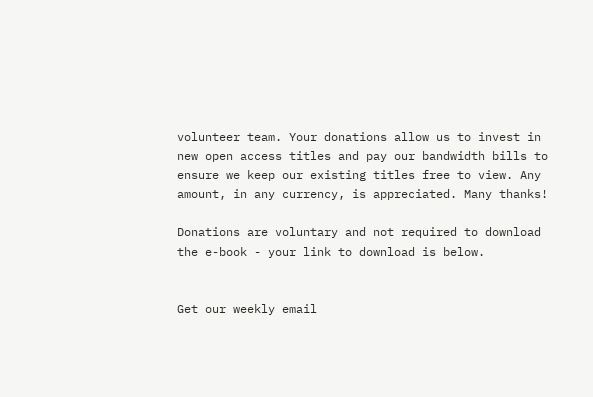volunteer team. Your donations allow us to invest in new open access titles and pay our bandwidth bills to ensure we keep our existing titles free to view. Any amount, in any currency, is appreciated. Many thanks!

Donations are voluntary and not required to download the e-book - your link to download is below.


Get our weekly email